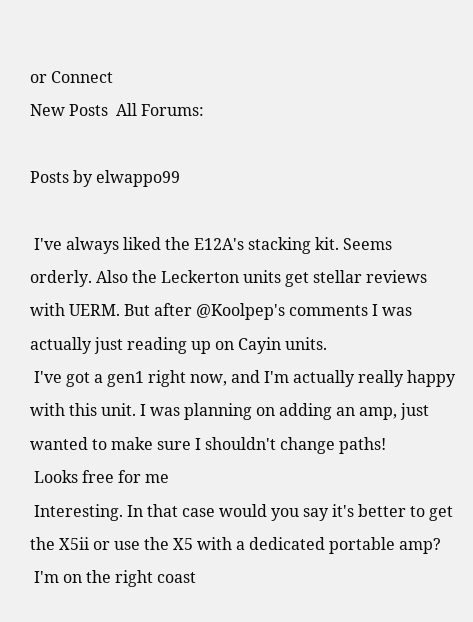or Connect
New Posts  All Forums:

Posts by elwappo99

 I've always liked the E12A's stacking kit. Seems orderly. Also the Leckerton units get stellar reviews with UERM. But after @Koolpep's comments I was actually just reading up on Cayin units.
 I've got a gen1 right now, and I'm actually really happy with this unit. I was planning on adding an amp, just wanted to make sure I shouldn't change paths!
 Looks free for me
 Interesting. In that case would you say it's better to get the X5ii or use the X5 with a dedicated portable amp?
 I'm on the right coast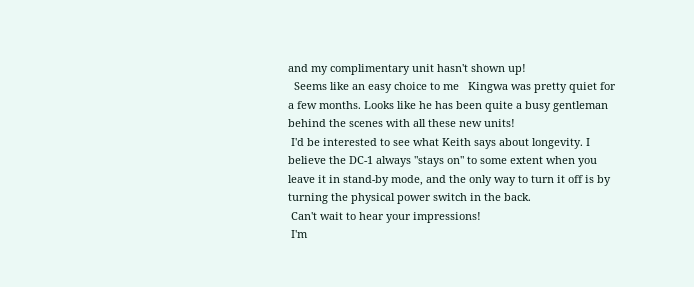and my complimentary unit hasn't shown up!
  Seems like an easy choice to me   Kingwa was pretty quiet for a few months. Looks like he has been quite a busy gentleman behind the scenes with all these new units!
 I'd be interested to see what Keith says about longevity. I believe the DC-1 always "stays on" to some extent when you leave it in stand-by mode, and the only way to turn it off is by turning the physical power switch in the back.
 Can't wait to hear your impressions!
 I'm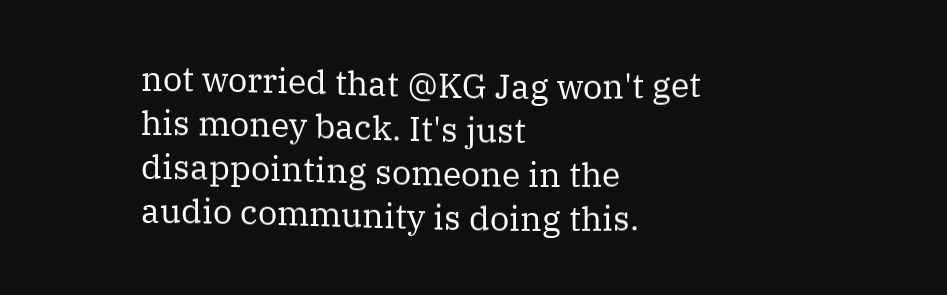not worried that @KG Jag won't get his money back. It's just disappointing someone in the audio community is doing this.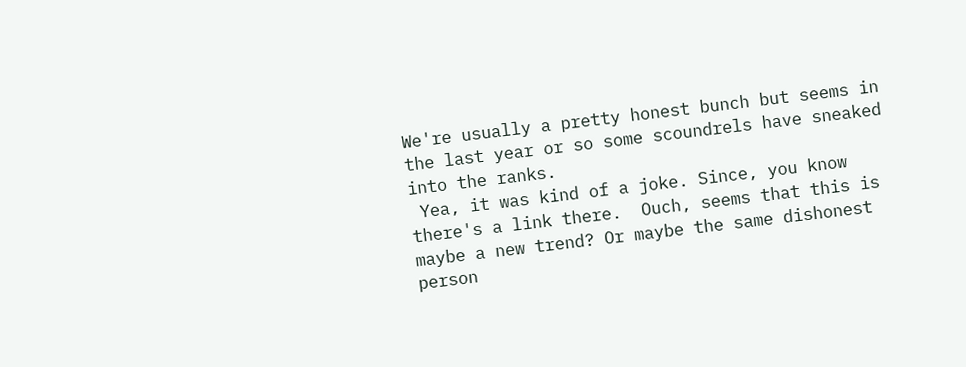We're usually a pretty honest bunch but seems in the last year or so some scoundrels have sneaked into the ranks.
 Yea, it was kind of a joke. Since, you know there's a link there.  Ouch, seems that this is maybe a new trend? Or maybe the same dishonest person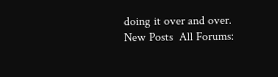doing it over and over.
New Posts  All Forums: